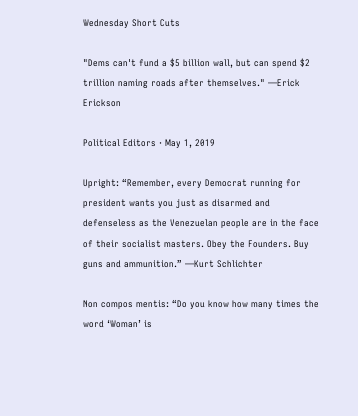Wednesday Short Cuts

"Dems can't fund a $5 billion wall, but can spend $2 trillion naming roads after themselves." —Erick Erickson

Political Editors · May 1, 2019

Upright: “Remember, every Democrat running for president wants you just as disarmed and defenseless as the Venezuelan people are in the face of their socialist masters. Obey the Founders. Buy guns and ammunition.” —Kurt Schlichter

Non compos mentis: “Do you know how many times the word ‘Woman’ is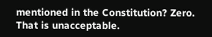mentioned in the Constitution? Zero. That is unacceptable.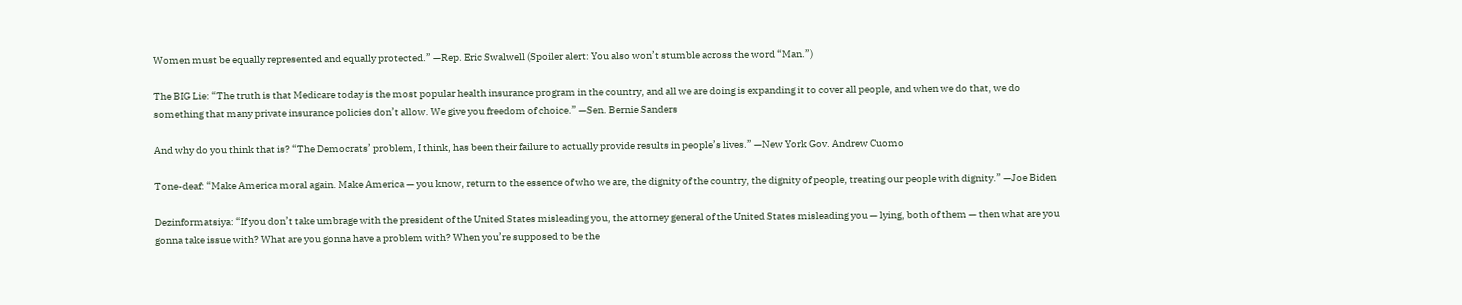Women must be equally represented and equally protected.” —Rep. Eric Swalwell (Spoiler alert: You also won’t stumble across the word “Man.”)

The BIG Lie: “The truth is that Medicare today is the most popular health insurance program in the country, and all we are doing is expanding it to cover all people, and when we do that, we do something that many private insurance policies don’t allow. We give you freedom of choice.” —Sen. Bernie Sanders

And why do you think that is? “The Democrats’ problem, I think, has been their failure to actually provide results in people’s lives.” —New York Gov. Andrew Cuomo

Tone-deaf: “Make America moral again. Make America — you know, return to the essence of who we are, the dignity of the country, the dignity of people, treating our people with dignity.” —Joe Biden

Dezinformatsiya: “If you don’t take umbrage with the president of the United States misleading you, the attorney general of the United States misleading you — lying, both of them — then what are you gonna take issue with? What are you gonna have a problem with? When you’re supposed to be the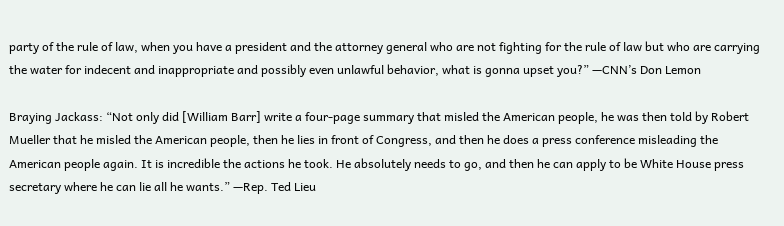party of the rule of law, when you have a president and the attorney general who are not fighting for the rule of law but who are carrying the water for indecent and inappropriate and possibly even unlawful behavior, what is gonna upset you?” —CNN’s Don Lemon

Braying Jackass: “Not only did [William Barr] write a four-page summary that misled the American people, he was then told by Robert Mueller that he misled the American people, then he lies in front of Congress, and then he does a press conference misleading the American people again. It is incredible the actions he took. He absolutely needs to go, and then he can apply to be White House press secretary where he can lie all he wants.” —Rep. Ted Lieu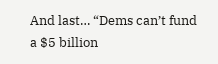And last… “Dems can’t fund a $5 billion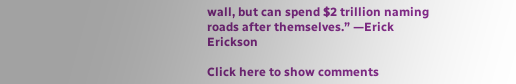wall, but can spend $2 trillion naming roads after themselves.” —Erick Erickson

Click here to show comments